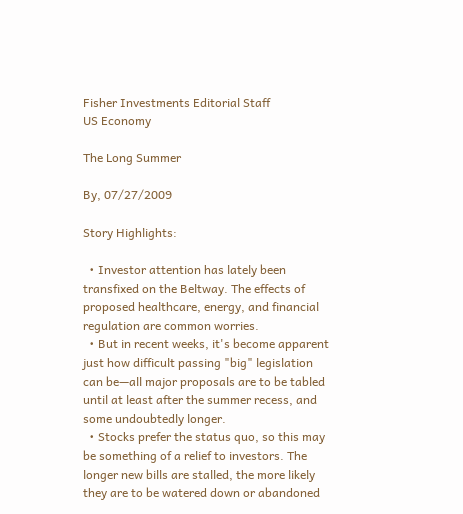Fisher Investments Editorial Staff
US Economy

The Long Summer

By, 07/27/2009

Story Highlights:

  • Investor attention has lately been transfixed on the Beltway. The effects of proposed healthcare, energy, and financial regulation are common worries.
  • But in recent weeks, it's become apparent just how difficult passing "big" legislation can be—all major proposals are to be tabled until at least after the summer recess, and some undoubtedly longer.
  • Stocks prefer the status quo, so this may be something of a relief to investors. The longer new bills are stalled, the more likely they are to be watered down or abandoned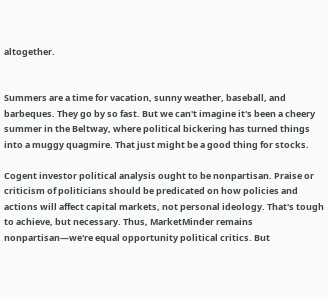altogether.


Summers are a time for vacation, sunny weather, baseball, and barbeques. They go by so fast. But we can't imagine it's been a cheery summer in the Beltway, where political bickering has turned things into a muggy quagmire. That just might be a good thing for stocks.

Cogent investor political analysis ought to be nonpartisan. Praise or criticism of politicians should be predicated on how policies and actions will affect capital markets, not personal ideology. That's tough to achieve, but necessary. Thus, MarketMinder remains nonpartisan—we're equal opportunity political critics. But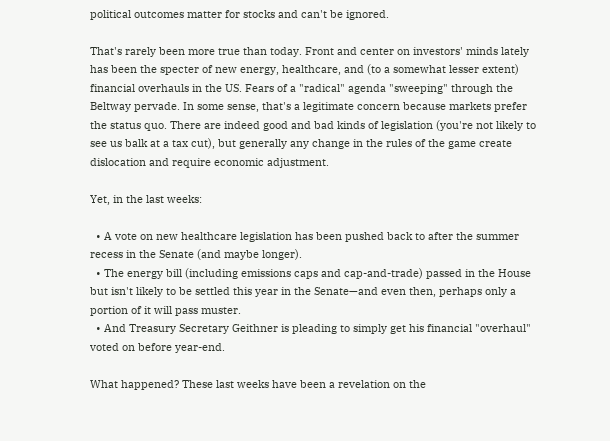political outcomes matter for stocks and can't be ignored.

That's rarely been more true than today. Front and center on investors' minds lately has been the specter of new energy, healthcare, and (to a somewhat lesser extent) financial overhauls in the US. Fears of a "radical" agenda "sweeping" through the Beltway pervade. In some sense, that's a legitimate concern because markets prefer the status quo. There are indeed good and bad kinds of legislation (you're not likely to see us balk at a tax cut), but generally any change in the rules of the game create dislocation and require economic adjustment.

Yet, in the last weeks:

  • A vote on new healthcare legislation has been pushed back to after the summer recess in the Senate (and maybe longer).
  • The energy bill (including emissions caps and cap-and-trade) passed in the House but isn't likely to be settled this year in the Senate—and even then, perhaps only a portion of it will pass muster.
  • And Treasury Secretary Geithner is pleading to simply get his financial "overhaul" voted on before year-end.

What happened? These last weeks have been a revelation on the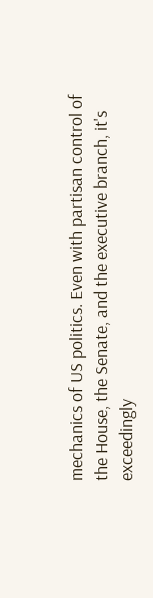mechanics of US politics. Even with partisan control of the House, the Senate, and the executive branch, it's exceedingly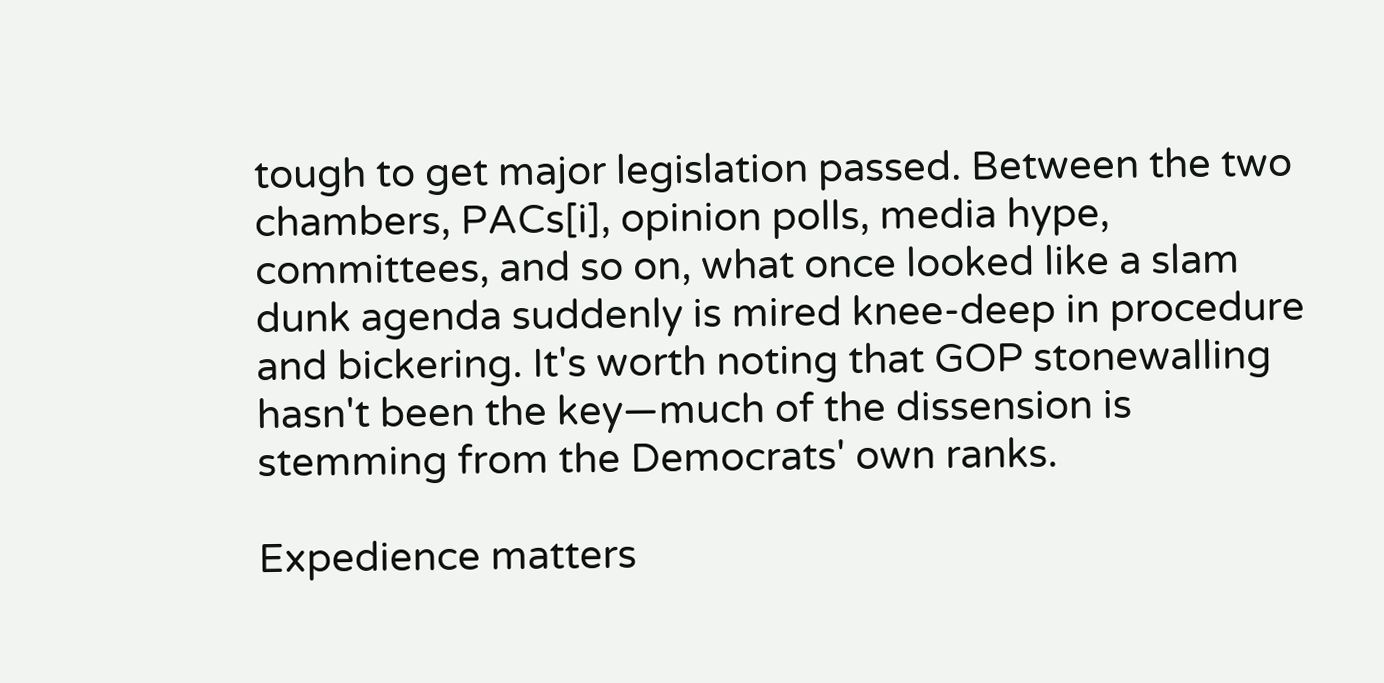tough to get major legislation passed. Between the two chambers, PACs[i], opinion polls, media hype, committees, and so on, what once looked like a slam dunk agenda suddenly is mired knee-deep in procedure and bickering. It's worth noting that GOP stonewalling hasn't been the key—much of the dissension is stemming from the Democrats' own ranks.

Expedience matters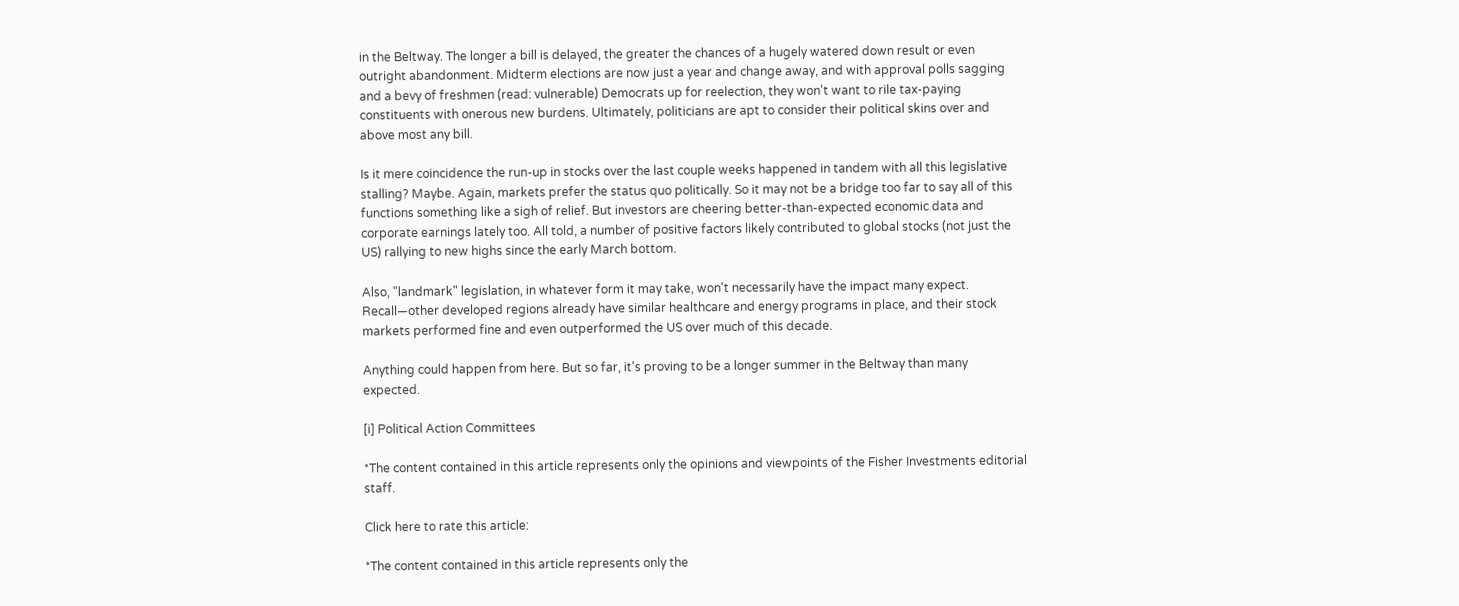in the Beltway. The longer a bill is delayed, the greater the chances of a hugely watered down result or even outright abandonment. Midterm elections are now just a year and change away, and with approval polls sagging and a bevy of freshmen (read: vulnerable) Democrats up for reelection, they won't want to rile tax-paying constituents with onerous new burdens. Ultimately, politicians are apt to consider their political skins over and above most any bill.

Is it mere coincidence the run-up in stocks over the last couple weeks happened in tandem with all this legislative stalling? Maybe. Again, markets prefer the status quo politically. So it may not be a bridge too far to say all of this functions something like a sigh of relief. But investors are cheering better-than-expected economic data and corporate earnings lately too. All told, a number of positive factors likely contributed to global stocks (not just the US) rallying to new highs since the early March bottom.

Also, "landmark" legislation, in whatever form it may take, won't necessarily have the impact many expect. Recall—other developed regions already have similar healthcare and energy programs in place, and their stock markets performed fine and even outperformed the US over much of this decade.

Anything could happen from here. But so far, it's proving to be a longer summer in the Beltway than many expected.

[i] Political Action Committees

*The content contained in this article represents only the opinions and viewpoints of the Fisher Investments editorial staff.

Click here to rate this article:

*The content contained in this article represents only the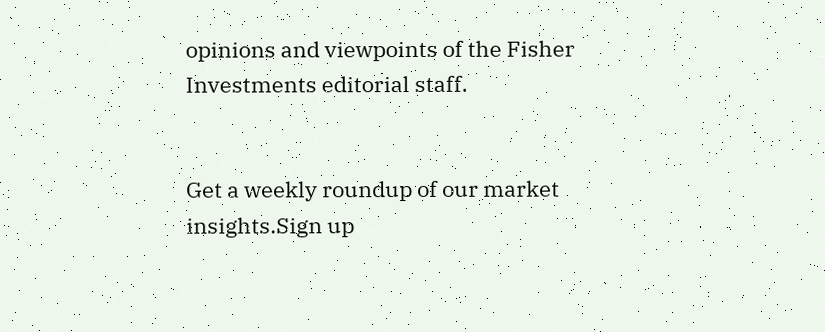opinions and viewpoints of the Fisher Investments editorial staff.


Get a weekly roundup of our market insights.Sign up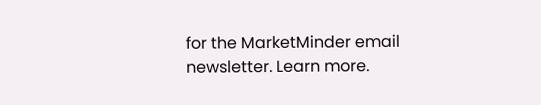for the MarketMinder email newsletter. Learn more.